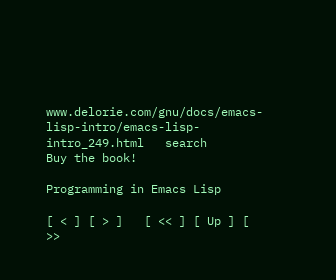www.delorie.com/gnu/docs/emacs-lisp-intro/emacs-lisp-intro_249.html   search
Buy the book!

Programming in Emacs Lisp

[ < ] [ > ]   [ << ] [ Up ] [ >>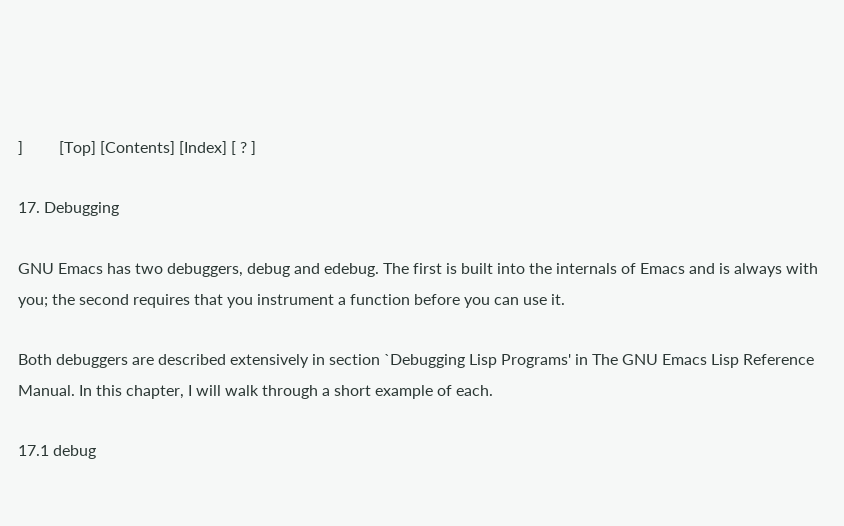]         [Top] [Contents] [Index] [ ? ]

17. Debugging

GNU Emacs has two debuggers, debug and edebug. The first is built into the internals of Emacs and is always with you; the second requires that you instrument a function before you can use it.

Both debuggers are described extensively in section `Debugging Lisp Programs' in The GNU Emacs Lisp Reference Manual. In this chapter, I will walk through a short example of each.

17.1 debug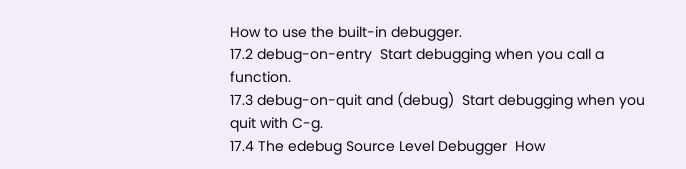How to use the built-in debugger.
17.2 debug-on-entry  Start debugging when you call a function.
17.3 debug-on-quit and (debug)  Start debugging when you quit with C-g.
17.4 The edebug Source Level Debugger  How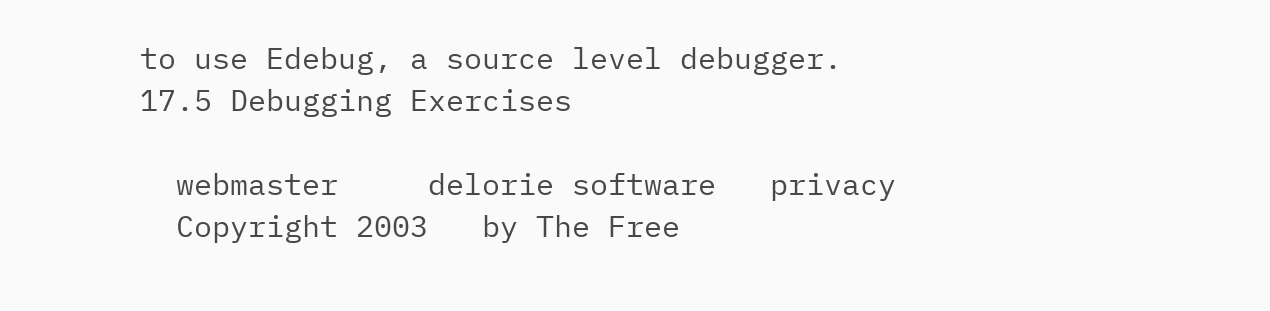to use Edebug, a source level debugger.
17.5 Debugging Exercises

  webmaster     delorie software   privacy
  Copyright 2003   by The Free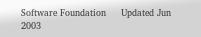Software Foundation     Updated Jun 2003